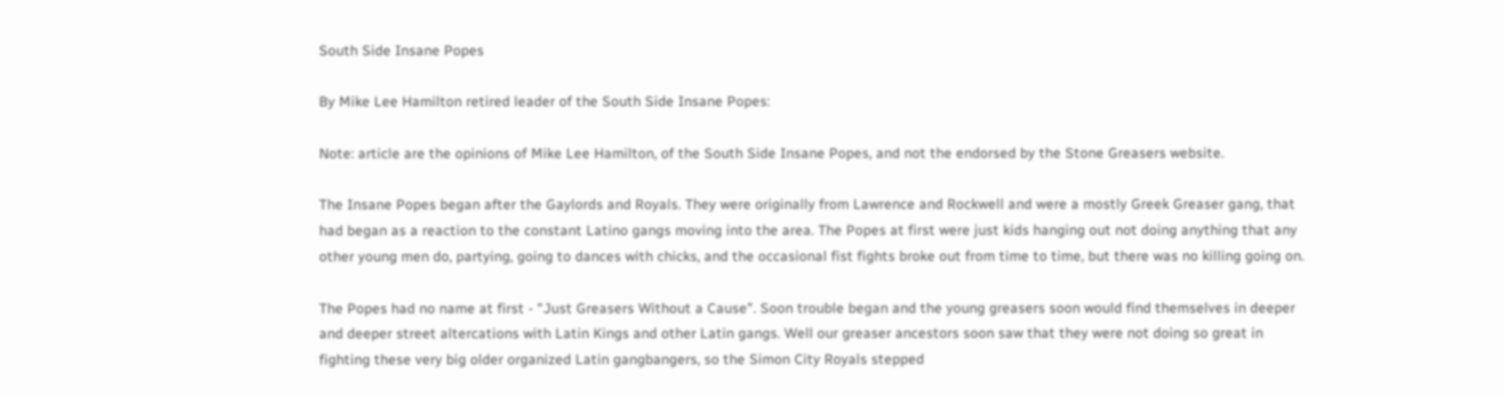South Side Insane Popes

By Mike Lee Hamilton retired leader of the South Side Insane Popes:

Note: article are the opinions of Mike Lee Hamilton, of the South Side Insane Popes, and not the endorsed by the Stone Greasers website.

The Insane Popes began after the Gaylords and Royals. They were originally from Lawrence and Rockwell and were a mostly Greek Greaser gang, that had began as a reaction to the constant Latino gangs moving into the area. The Popes at first were just kids hanging out not doing anything that any other young men do, partying, going to dances with chicks, and the occasional fist fights broke out from time to time, but there was no killing going on.

The Popes had no name at first - "Just Greasers Without a Cause". Soon trouble began and the young greasers soon would find themselves in deeper and deeper street altercations with Latin Kings and other Latin gangs. Well our greaser ancestors soon saw that they were not doing so great in fighting these very big older organized Latin gangbangers, so the Simon City Royals stepped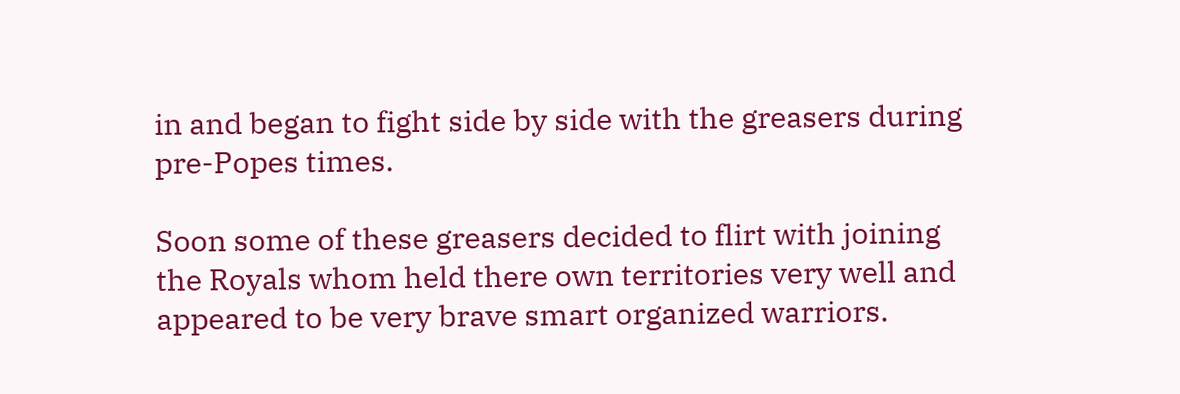in and began to fight side by side with the greasers during pre-Popes times.

Soon some of these greasers decided to flirt with joining the Royals whom held there own territories very well and appeared to be very brave smart organized warriors.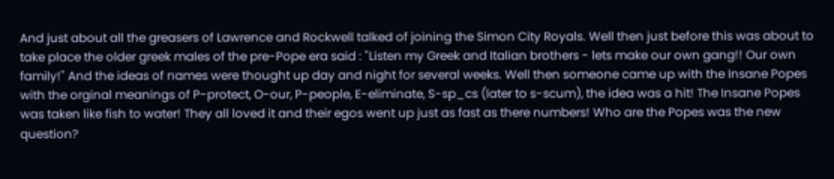And just about all the greasers of Lawrence and Rockwell talked of joining the Simon City Royals. Well then just before this was about to take place the older greek males of the pre-Pope era said : "Listen my Greek and Italian brothers - lets make our own gang!! Our own family!" And the ideas of names were thought up day and night for several weeks. Well then someone came up with the Insane Popes with the orginal meanings of P-protect, O-our, P-people, E-eliminate, S-sp_cs (later to s-scum), the idea was a hit! The Insane Popes was taken like fish to water! They all loved it and their egos went up just as fast as there numbers! Who are the Popes was the new question?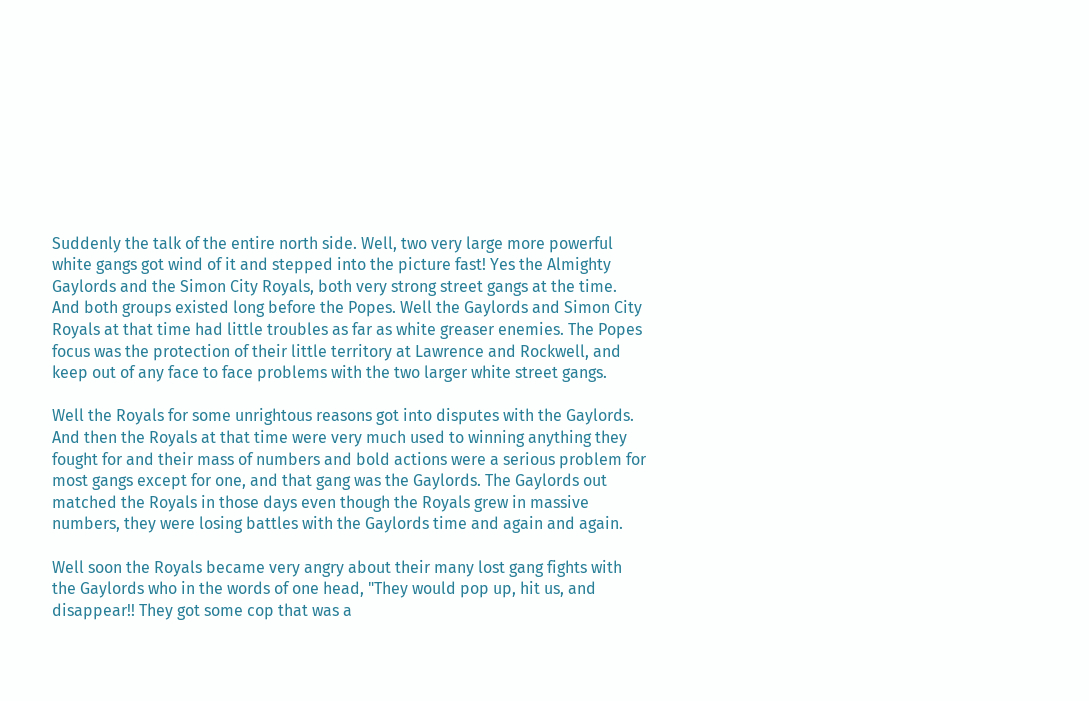Suddenly the talk of the entire north side. Well, two very large more powerful white gangs got wind of it and stepped into the picture fast! Yes the Almighty Gaylords and the Simon City Royals, both very strong street gangs at the time. And both groups existed long before the Popes. Well the Gaylords and Simon City Royals at that time had little troubles as far as white greaser enemies. The Popes focus was the protection of their little territory at Lawrence and Rockwell, and keep out of any face to face problems with the two larger white street gangs.

Well the Royals for some unrightous reasons got into disputes with the Gaylords. And then the Royals at that time were very much used to winning anything they fought for and their mass of numbers and bold actions were a serious problem for most gangs except for one, and that gang was the Gaylords. The Gaylords out matched the Royals in those days even though the Royals grew in massive numbers, they were losing battles with the Gaylords time and again and again.

Well soon the Royals became very angry about their many lost gang fights with the Gaylords who in the words of one head, "They would pop up, hit us, and disappear!! They got some cop that was a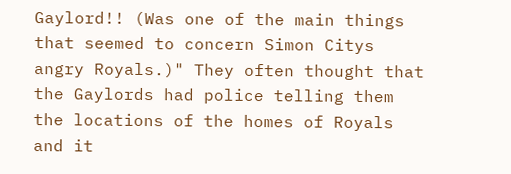Gaylord!! (Was one of the main things that seemed to concern Simon Citys angry Royals.)" They often thought that the Gaylords had police telling them the locations of the homes of Royals and it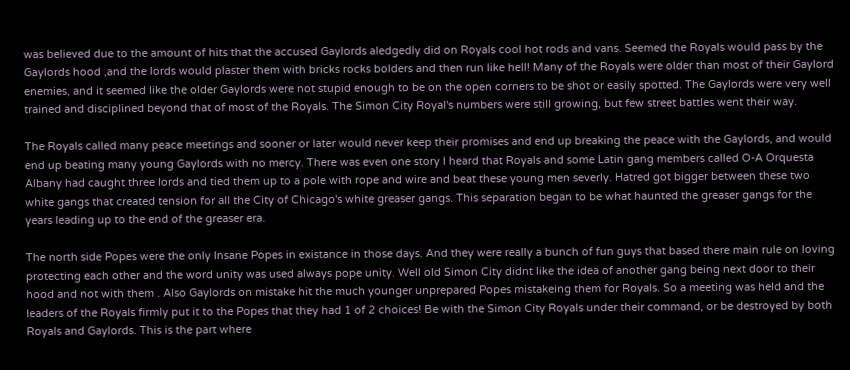was believed due to the amount of hits that the accused Gaylords aledgedly did on Royals cool hot rods and vans. Seemed the Royals would pass by the Gaylords hood ,and the lords would plaster them with bricks rocks bolders and then run like hell! Many of the Royals were older than most of their Gaylord enemies, and it seemed like the older Gaylords were not stupid enough to be on the open corners to be shot or easily spotted. The Gaylords were very well trained and disciplined beyond that of most of the Royals. The Simon City Royal's numbers were still growing, but few street battles went their way.

The Royals called many peace meetings and sooner or later would never keep their promises and end up breaking the peace with the Gaylords, and would end up beating many young Gaylords with no mercy. There was even one story I heard that Royals and some Latin gang members called O-A Orquesta Albany had caught three lords and tied them up to a pole with rope and wire and beat these young men severly. Hatred got bigger between these two white gangs that created tension for all the City of Chicago's white greaser gangs. This separation began to be what haunted the greaser gangs for the years leading up to the end of the greaser era.

The north side Popes were the only Insane Popes in existance in those days. And they were really a bunch of fun guys that based there main rule on loving protecting each other and the word unity was used always pope unity. Well old Simon City didnt like the idea of another gang being next door to their hood and not with them . Also Gaylords on mistake hit the much younger unprepared Popes mistakeing them for Royals. So a meeting was held and the leaders of the Royals firmly put it to the Popes that they had 1 of 2 choices! Be with the Simon City Royals under their command, or be destroyed by both Royals and Gaylords. This is the part where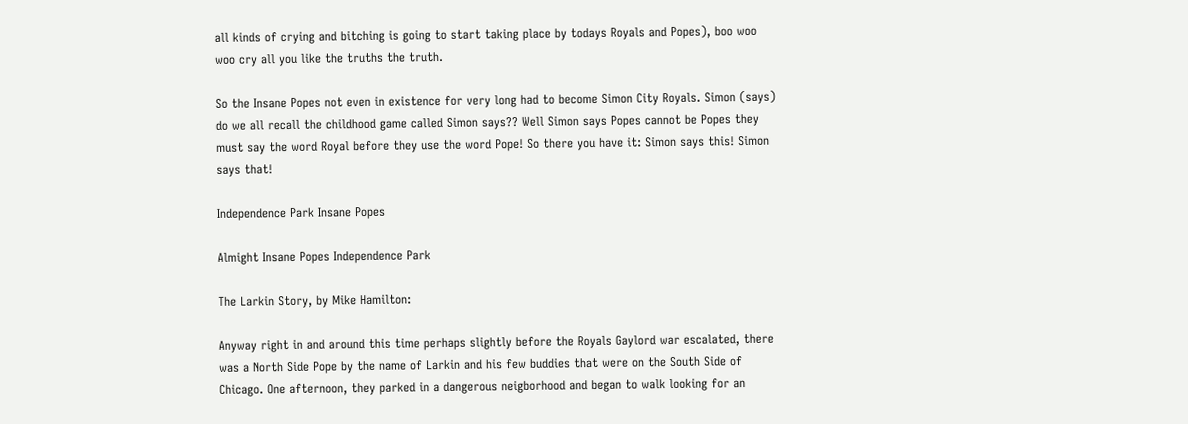all kinds of crying and bitching is going to start taking place by todays Royals and Popes), boo woo woo cry all you like the truths the truth.

So the Insane Popes not even in existence for very long had to become Simon City Royals. Simon (says) do we all recall the childhood game called Simon says?? Well Simon says Popes cannot be Popes they must say the word Royal before they use the word Pope! So there you have it: Simon says this! Simon says that!

Independence Park Insane Popes

Almight Insane Popes Independence Park

The Larkin Story, by Mike Hamilton:

Anyway right in and around this time perhaps slightly before the Royals Gaylord war escalated, there was a North Side Pope by the name of Larkin and his few buddies that were on the South Side of Chicago. One afternoon, they parked in a dangerous neigborhood and began to walk looking for an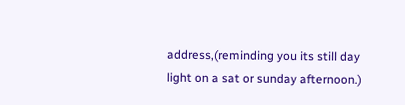address,(reminding you its still day light on a sat or sunday afternoon.)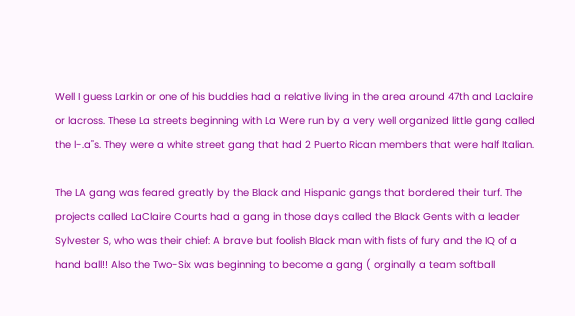Well I guess Larkin or one of his buddies had a relative living in the area around 47th and Laclaire or lacross. These La streets beginning with La Were run by a very well organized little gang called the l-.a"s. They were a white street gang that had 2 Puerto Rican members that were half Italian.

The LA gang was feared greatly by the Black and Hispanic gangs that bordered their turf. The projects called LaClaire Courts had a gang in those days called the Black Gents with a leader Sylvester S, who was their chief: A brave but foolish Black man with fists of fury and the IQ of a hand ball!! Also the Two-Six was beginning to become a gang ( orginally a team softball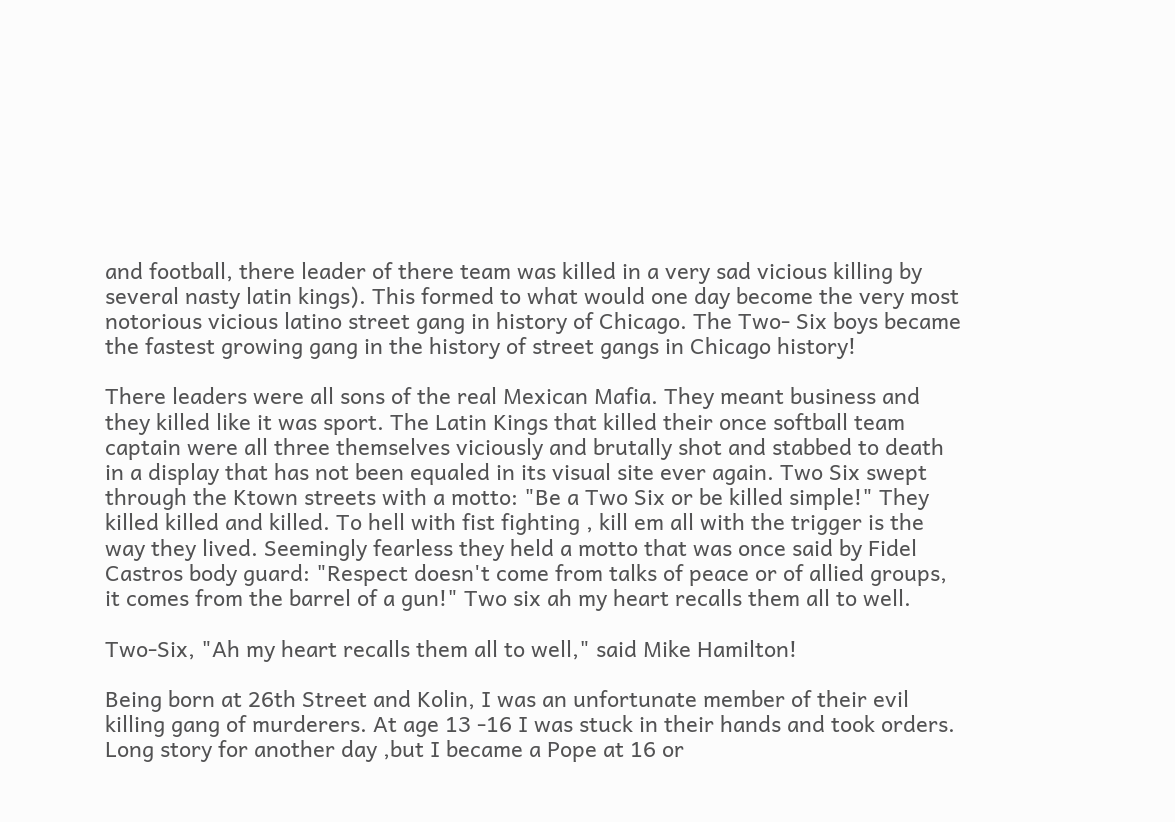and football, there leader of there team was killed in a very sad vicious killing by several nasty latin kings). This formed to what would one day become the very most notorious vicious latino street gang in history of Chicago. The Two- Six boys became the fastest growing gang in the history of street gangs in Chicago history!

There leaders were all sons of the real Mexican Mafia. They meant business and they killed like it was sport. The Latin Kings that killed their once softball team captain were all three themselves viciously and brutally shot and stabbed to death in a display that has not been equaled in its visual site ever again. Two Six swept through the Ktown streets with a motto: "Be a Two Six or be killed simple!" They killed killed and killed. To hell with fist fighting , kill em all with the trigger is the way they lived. Seemingly fearless they held a motto that was once said by Fidel Castros body guard: "Respect doesn't come from talks of peace or of allied groups, it comes from the barrel of a gun!" Two six ah my heart recalls them all to well.

Two-Six, "Ah my heart recalls them all to well," said Mike Hamilton!

Being born at 26th Street and Kolin, I was an unfortunate member of their evil killing gang of murderers. At age 13 -16 I was stuck in their hands and took orders. Long story for another day ,but I became a Pope at 16 or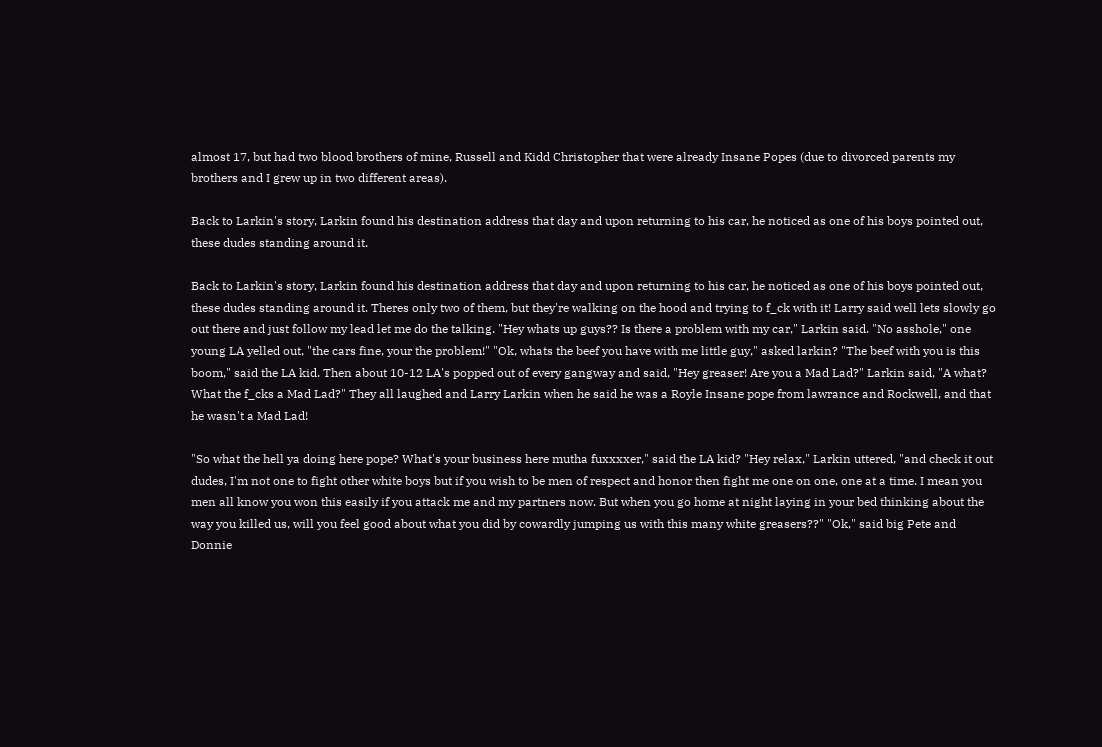almost 17, but had two blood brothers of mine, Russell and Kidd Christopher that were already Insane Popes (due to divorced parents my brothers and I grew up in two different areas).

Back to Larkin's story, Larkin found his destination address that day and upon returning to his car, he noticed as one of his boys pointed out, these dudes standing around it.

Back to Larkin's story, Larkin found his destination address that day and upon returning to his car, he noticed as one of his boys pointed out, these dudes standing around it. Theres only two of them, but they're walking on the hood and trying to f_ck with it! Larry said well lets slowly go out there and just follow my lead let me do the talking. "Hey whats up guys?? Is there a problem with my car," Larkin said. "No asshole," one young LA yelled out, "the cars fine, your the problem!" "Ok, whats the beef you have with me little guy," asked larkin? "The beef with you is this boom," said the LA kid. Then about 10-12 LA's popped out of every gangway and said, "Hey greaser! Are you a Mad Lad?" Larkin said, "A what? What the f_cks a Mad Lad?" They all laughed and Larry Larkin when he said he was a Royle Insane pope from lawrance and Rockwell, and that he wasn't a Mad Lad!

"So what the hell ya doing here pope? What's your business here mutha fuxxxxer," said the LA kid? "Hey relax," Larkin uttered, "and check it out dudes, I'm not one to fight other white boys but if you wish to be men of respect and honor then fight me one on one, one at a time. I mean you men all know you won this easily if you attack me and my partners now. But when you go home at night laying in your bed thinking about the way you killed us, will you feel good about what you did by cowardly jumping us with this many white greasers??" "Ok," said big Pete and Donnie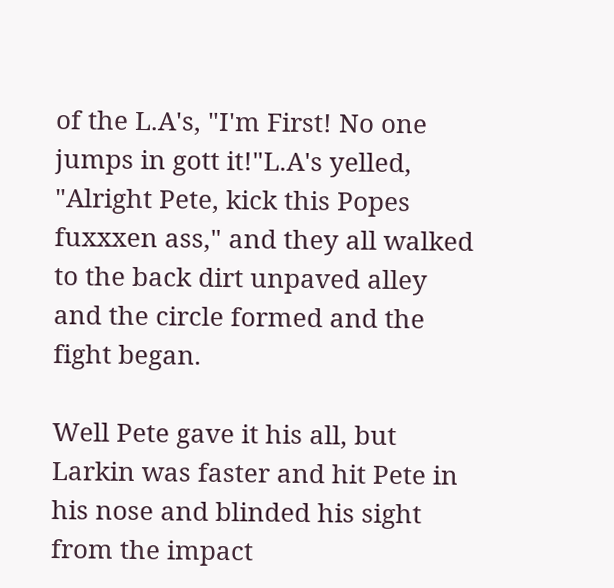of the L.A's, "I'm First! No one jumps in gott it!"L.A's yelled, "Alright Pete, kick this Popes fuxxxen ass," and they all walked to the back dirt unpaved alley and the circle formed and the fight began.

Well Pete gave it his all, but Larkin was faster and hit Pete in his nose and blinded his sight from the impact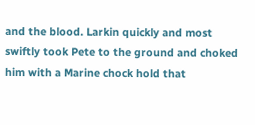and the blood. Larkin quickly and most swiftly took Pete to the ground and choked him with a Marine chock hold that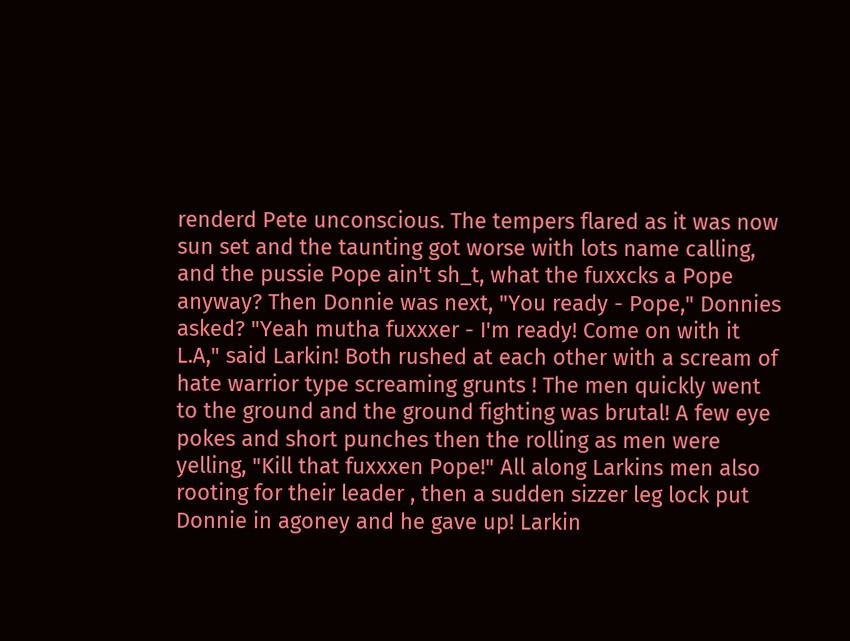renderd Pete unconscious. The tempers flared as it was now sun set and the taunting got worse with lots name calling, and the pussie Pope ain't sh_t, what the fuxxcks a Pope anyway? Then Donnie was next, "You ready - Pope," Donnies asked? "Yeah mutha fuxxxer - I'm ready! Come on with it L.A," said Larkin! Both rushed at each other with a scream of hate warrior type screaming grunts ! The men quickly went to the ground and the ground fighting was brutal! A few eye pokes and short punches then the rolling as men were yelling, "Kill that fuxxxen Pope!" All along Larkins men also rooting for their leader , then a sudden sizzer leg lock put Donnie in agoney and he gave up! Larkin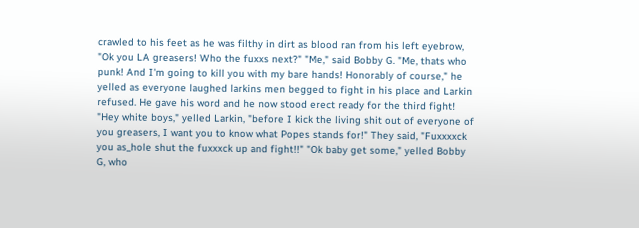crawled to his feet as he was filthy in dirt as blood ran from his left eyebrow, "Ok you LA greasers! Who the fuxxs next?" "Me," said Bobby G. "Me, thats who punk! And I'm going to kill you with my bare hands! Honorably of course," he yelled as everyone laughed larkins men begged to fight in his place and Larkin refused. He gave his word and he now stood erect ready for the third fight! "Hey white boys," yelled Larkin, "before I kick the living shit out of everyone of you greasers, I want you to know what Popes stands for!" They said, "Fuxxxxck you as_hole shut the fuxxxck up and fight!!" "Ok baby get some," yelled Bobby G, who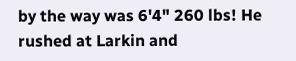by the way was 6'4" 260 lbs! He rushed at Larkin and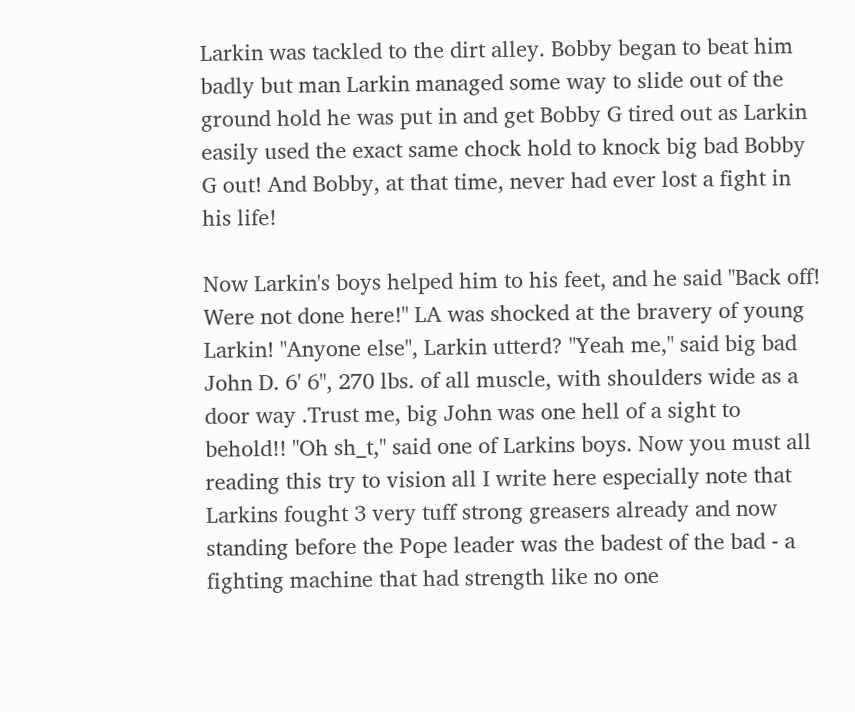Larkin was tackled to the dirt alley. Bobby began to beat him badly but man Larkin managed some way to slide out of the ground hold he was put in and get Bobby G tired out as Larkin easily used the exact same chock hold to knock big bad Bobby G out! And Bobby, at that time, never had ever lost a fight in his life!

Now Larkin's boys helped him to his feet, and he said "Back off! Were not done here!" LA was shocked at the bravery of young Larkin! "Anyone else", Larkin utterd? "Yeah me," said big bad John D. 6' 6", 270 lbs. of all muscle, with shoulders wide as a door way .Trust me, big John was one hell of a sight to behold!! "Oh sh_t," said one of Larkins boys. Now you must all reading this try to vision all I write here especially note that Larkins fought 3 very tuff strong greasers already and now standing before the Pope leader was the badest of the bad - a fighting machine that had strength like no one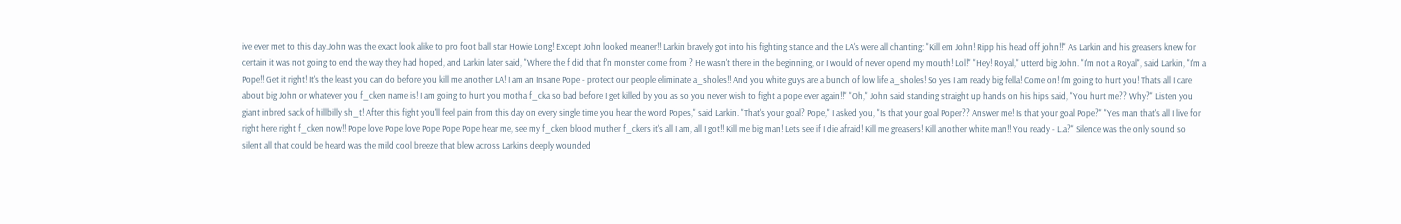ive ever met to this day.John was the exact look alike to pro foot ball star Howie Long! Except John looked meaner!! Larkin bravely got into his fighting stance and the LA's were all chanting: "Kill em John! Ripp his head off john!!" As Larkin and his greasers knew for certain it was not going to end the way they had hoped, and Larkin later said, "Where the f did that f'n monster come from ? He wasn't there in the beginning, or I would of never opend my mouth! Lol!" "Hey! Royal," utterd big John. "I'm not a Royal", said Larkin, "I'm a Pope!! Get it right! It's the least you can do before you kill me another LA! I am an Insane Pope - protect our people eliminate a_sholes!! And you white guys are a bunch of low life a_sholes! So yes I am ready big fella! Come on! I'm going to hurt you! Thats all I care about big John or whatever you f_cken name is! I am going to hurt you motha f_cka so bad before I get killed by you as so you never wish to fight a pope ever again!!" "Oh," John said standing straight up hands on his hips said, "You hurt me?? Why?" Listen you giant inbred sack of hillbilly sh_t! After this fight you'll feel pain from this day on every single time you hear the word Popes," said Larkin. "That's your goal? Pope," I asked you, "Is that your goal Poper?? Answer me! Is that your goal Pope?" "Yes man that's all I live for right here right f_cken now!! Pope love Pope love Pope Pope Pope hear me, see my f_cken blood muther f_ckers it's all I am, all I got!! Kill me big man! Lets see if I die afraid! Kill me greasers! Kill another white man!! You ready - L.a?" Silence was the only sound so silent all that could be heard was the mild cool breeze that blew across Larkins deeply wounded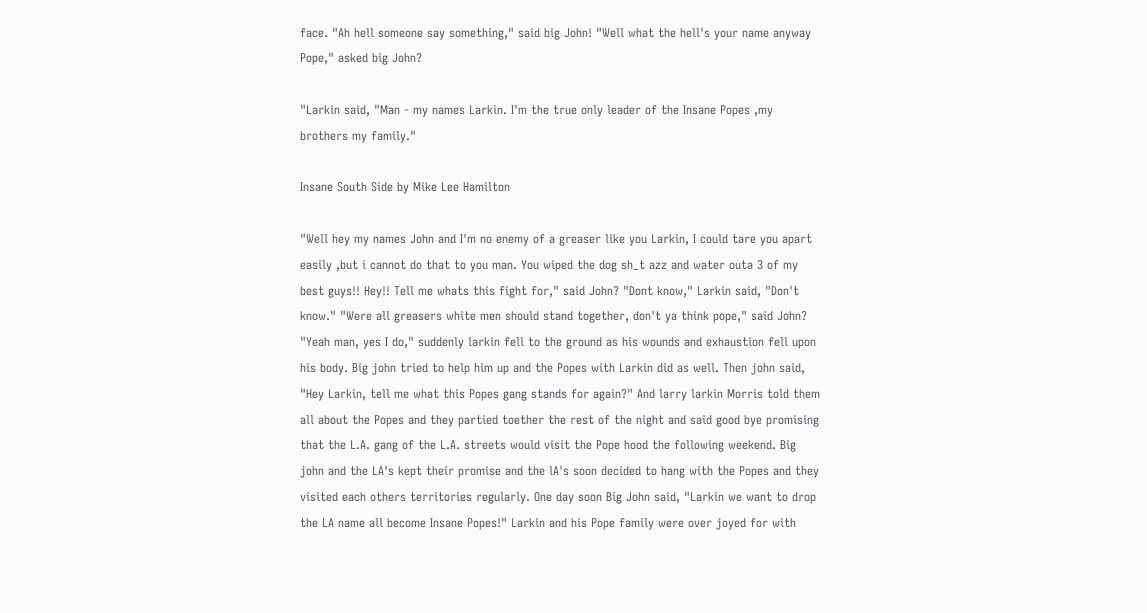face. "Ah hell someone say something," said big John! "Well what the hell's your name anyway Pope," asked big John?

"Larkin said, "Man - my names Larkin. I'm the true only leader of the Insane Popes ,my brothers my family."

Insane South Side by Mike Lee Hamilton

"Well hey my names John and I'm no enemy of a greaser like you Larkin, I could tare you apart easily ,but i cannot do that to you man. You wiped the dog sh_t azz and water outa 3 of my best guys!! Hey!! Tell me whats this fight for," said John? "Dont know," Larkin said, "Don't know." "Were all greasers white men should stand together, don't ya think pope," said John? "Yeah man, yes I do," suddenly larkin fell to the ground as his wounds and exhaustion fell upon his body. Big john tried to help him up and the Popes with Larkin did as well. Then john said, "Hey Larkin, tell me what this Popes gang stands for again?" And larry larkin Morris told them all about the Popes and they partied toether the rest of the night and said good bye promising that the L.A. gang of the L.A. streets would visit the Pope hood the following weekend. Big john and the LA's kept their promise and the lA's soon decided to hang with the Popes and they visited each others territories regularly. One day soon Big John said, "Larkin we want to drop the LA name all become Insane Popes!" Larkin and his Pope family were over joyed for with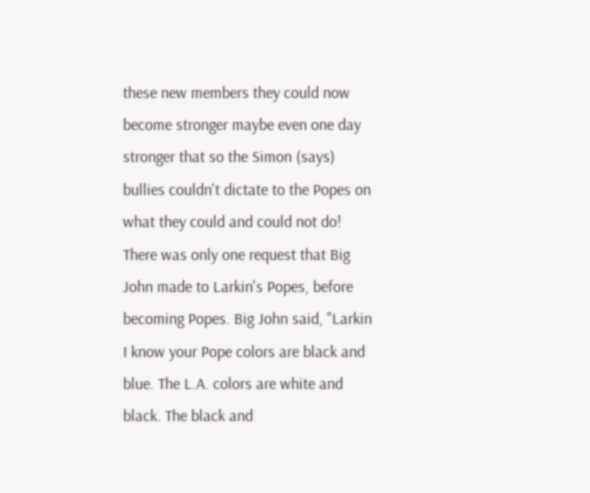these new members they could now become stronger maybe even one day stronger that so the Simon (says) bullies couldn't dictate to the Popes on what they could and could not do! There was only one request that Big John made to Larkin's Popes, before becoming Popes. Big John said, "Larkin I know your Pope colors are black and blue. The L.A. colors are white and black. The black and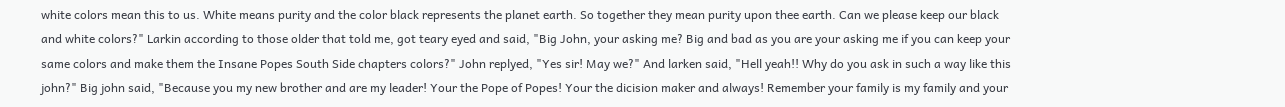white colors mean this to us. White means purity and the color black represents the planet earth. So together they mean purity upon thee earth. Can we please keep our black and white colors?" Larkin according to those older that told me, got teary eyed and said, "Big John, your asking me? Big and bad as you are your asking me if you can keep your same colors and make them the Insane Popes South Side chapters colors?" John replyed, "Yes sir! May we?" And larken said, "Hell yeah!! Why do you ask in such a way like this john?" Big john said, "Because you my new brother and are my leader! Your the Pope of Popes! Your the dicision maker and always! Remember your family is my family and your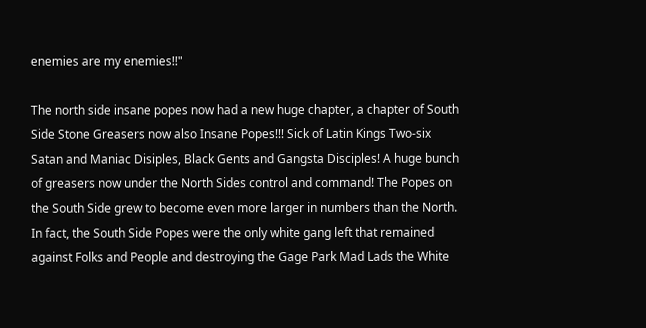enemies are my enemies!!"

The north side insane popes now had a new huge chapter, a chapter of South Side Stone Greasers now also Insane Popes!!! Sick of Latin Kings Two-six Satan and Maniac Disiples, Black Gents and Gangsta Disciples! A huge bunch of greasers now under the North Sides control and command! The Popes on the South Side grew to become even more larger in numbers than the North. In fact, the South Side Popes were the only white gang left that remained against Folks and People and destroying the Gage Park Mad Lads the White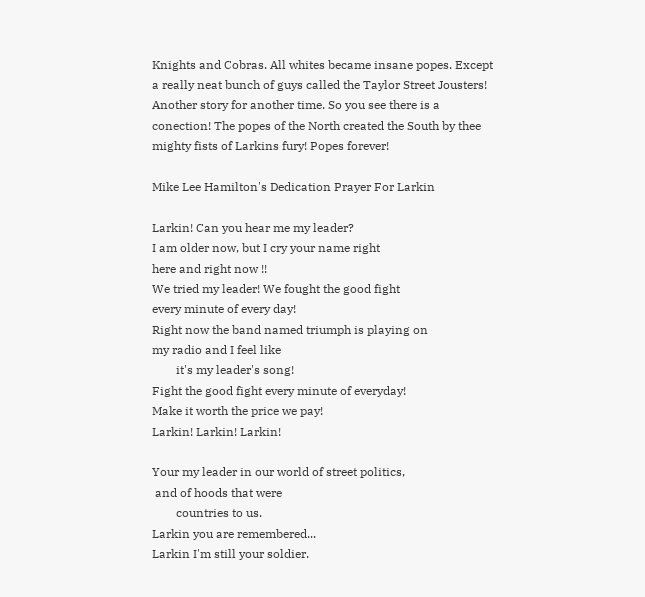Knights and Cobras. All whites became insane popes. Except a really neat bunch of guys called the Taylor Street Jousters! Another story for another time. So you see there is a conection! The popes of the North created the South by thee mighty fists of Larkins fury! Popes forever!

Mike Lee Hamilton's Dedication Prayer For Larkin

Larkin! Can you hear me my leader?
I am older now, but I cry your name right
here and right now !!
We tried my leader! We fought the good fight
every minute of every day!
Right now the band named triumph is playing on
my radio and I feel like
        it's my leader's song!
Fight the good fight every minute of everyday!
Make it worth the price we pay!
Larkin! Larkin! Larkin!

Your my leader in our world of street politics,
 and of hoods that were
        countries to us.
Larkin you are remembered...
Larkin I'm still your soldier.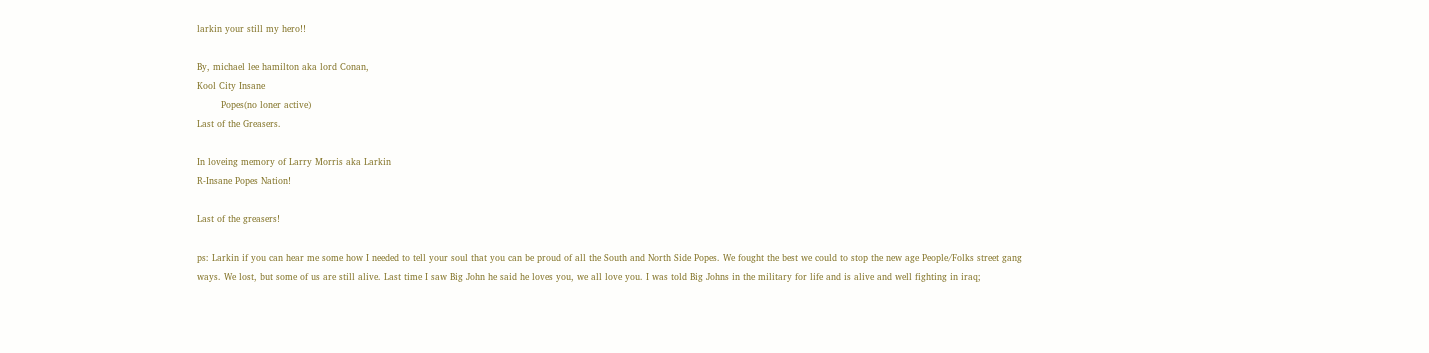larkin your still my hero!!

By, michael lee hamilton aka lord Conan,
Kool City Insane
        Popes(no loner active)
Last of the Greasers.

In loveing memory of Larry Morris aka Larkin
R-Insane Popes Nation!

Last of the greasers!

ps: Larkin if you can hear me some how I needed to tell your soul that you can be proud of all the South and North Side Popes. We fought the best we could to stop the new age People/Folks street gang ways. We lost, but some of us are still alive. Last time I saw Big John he said he loves you, we all love you. I was told Big Johns in the military for life and is alive and well fighting in iraq;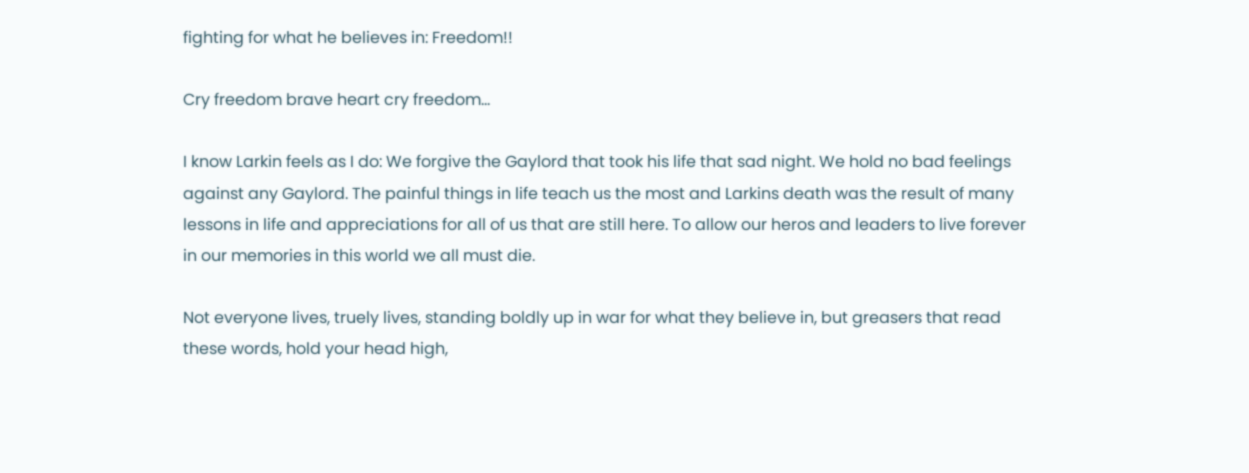fighting for what he believes in: Freedom!!

Cry freedom brave heart cry freedom...

I know Larkin feels as I do: We forgive the Gaylord that took his life that sad night. We hold no bad feelings against any Gaylord. The painful things in life teach us the most and Larkins death was the result of many lessons in life and appreciations for all of us that are still here. To allow our heros and leaders to live forever in our memories in this world we all must die.

Not everyone lives, truely lives, standing boldly up in war for what they believe in, but greasers that read these words, hold your head high,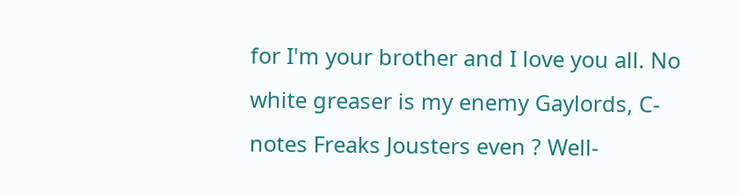for I'm your brother and I love you all. No white greaser is my enemy Gaylords, C-notes Freaks Jousters even ? Well-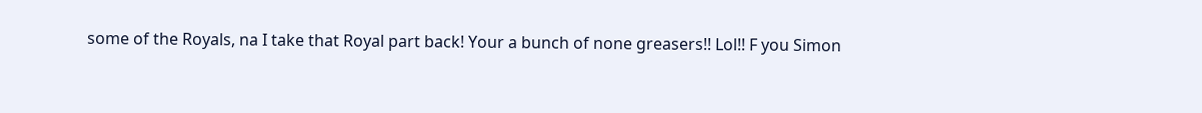some of the Royals, na I take that Royal part back! Your a bunch of none greasers!! Lol!! F you Simon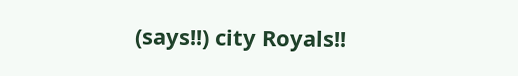(says!!) city Royals!!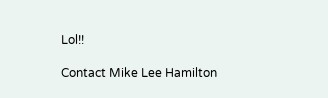Lol!!

Contact Mike Lee Hamilton